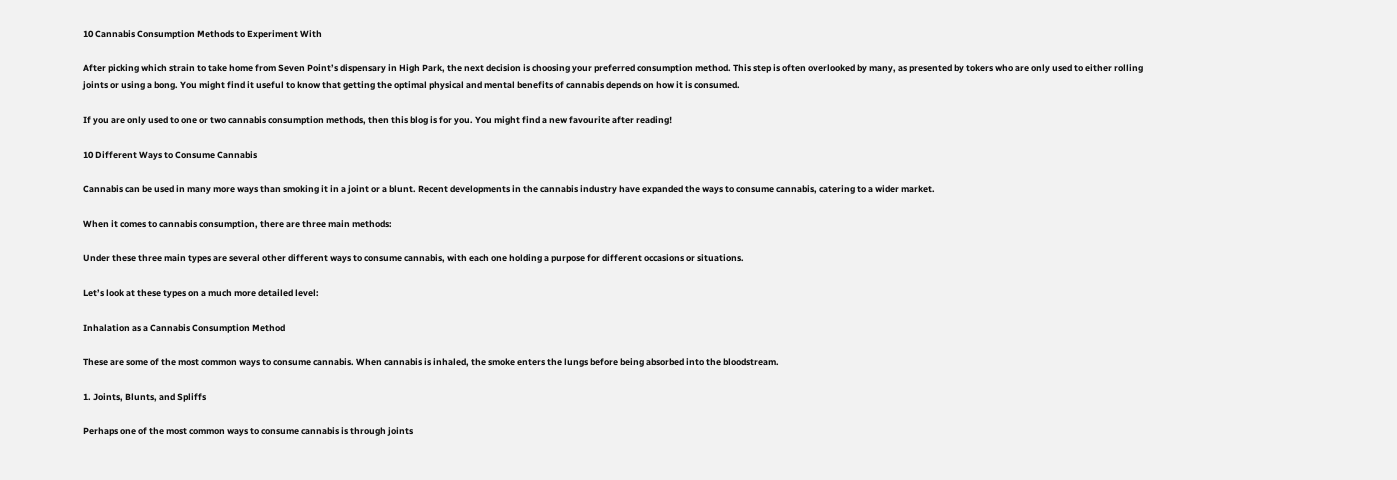10 Cannabis Consumption Methods to Experiment With

After picking which strain to take home from Seven Point’s dispensary in High Park, the next decision is choosing your preferred consumption method. This step is often overlooked by many, as presented by tokers who are only used to either rolling joints or using a bong. You might find it useful to know that getting the optimal physical and mental benefits of cannabis depends on how it is consumed.

If you are only used to one or two cannabis consumption methods, then this blog is for you. You might find a new favourite after reading!

10 Different Ways to Consume Cannabis

Cannabis can be used in many more ways than smoking it in a joint or a blunt. Recent developments in the cannabis industry have expanded the ways to consume cannabis, catering to a wider market.

When it comes to cannabis consumption, there are three main methods:

Under these three main types are several other different ways to consume cannabis, with each one holding a purpose for different occasions or situations.

Let’s look at these types on a much more detailed level:

Inhalation as a Cannabis Consumption Method

These are some of the most common ways to consume cannabis. When cannabis is inhaled, the smoke enters the lungs before being absorbed into the bloodstream.

1. Joints, Blunts, and Spliffs

Perhaps one of the most common ways to consume cannabis is through joints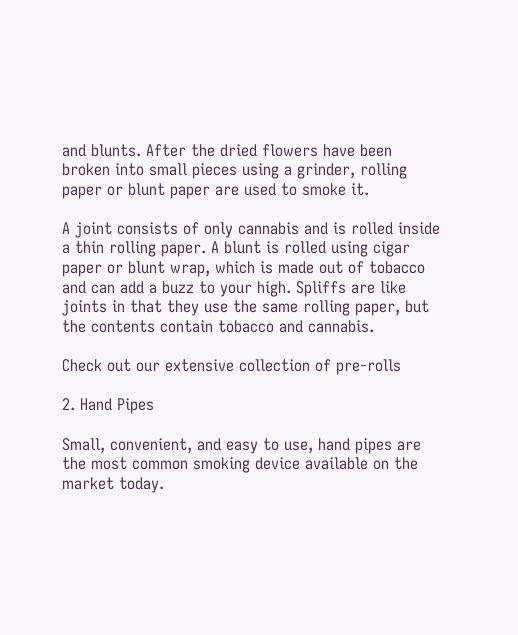and blunts. After the dried flowers have been broken into small pieces using a grinder, rolling paper or blunt paper are used to smoke it.

A joint consists of only cannabis and is rolled inside a thin rolling paper. A blunt is rolled using cigar paper or blunt wrap, which is made out of tobacco and can add a buzz to your high. Spliffs are like joints in that they use the same rolling paper, but the contents contain tobacco and cannabis.

Check out our extensive collection of pre-rolls

2. Hand Pipes

Small, convenient, and easy to use, hand pipes are the most common smoking device available on the market today.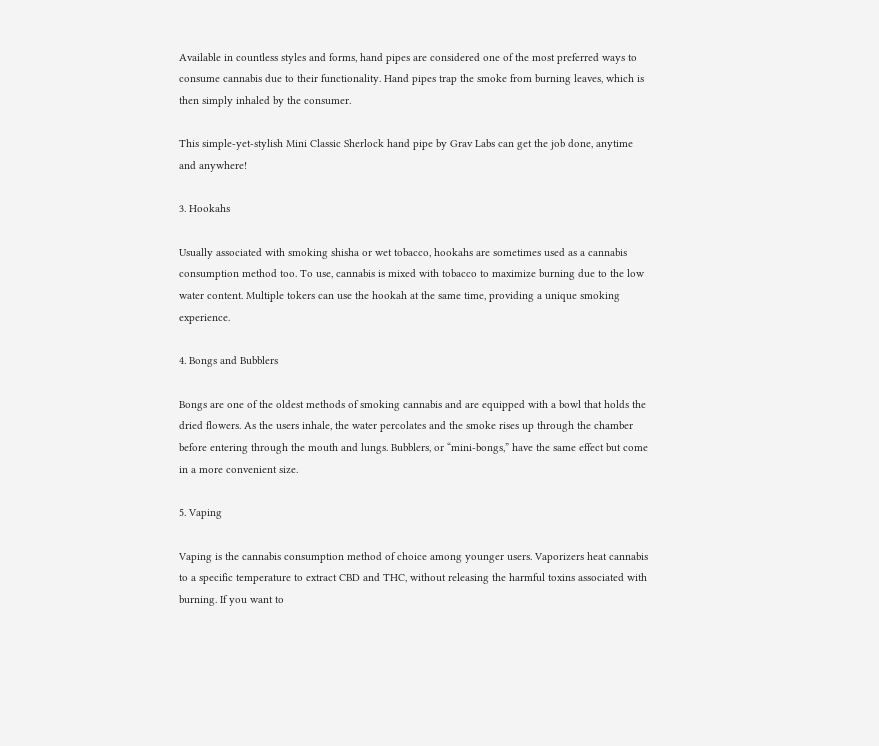Available in countless styles and forms, hand pipes are considered one of the most preferred ways to consume cannabis due to their functionality. Hand pipes trap the smoke from burning leaves, which is then simply inhaled by the consumer.

This simple-yet-stylish Mini Classic Sherlock hand pipe by Grav Labs can get the job done, anytime and anywhere!

3. Hookahs

Usually associated with smoking shisha or wet tobacco, hookahs are sometimes used as a cannabis consumption method too. To use, cannabis is mixed with tobacco to maximize burning due to the low water content. Multiple tokers can use the hookah at the same time, providing a unique smoking experience.

4. Bongs and Bubblers

Bongs are one of the oldest methods of smoking cannabis and are equipped with a bowl that holds the dried flowers. As the users inhale, the water percolates and the smoke rises up through the chamber before entering through the mouth and lungs. Bubblers, or “mini-bongs,” have the same effect but come in a more convenient size.

5. Vaping

Vaping is the cannabis consumption method of choice among younger users. Vaporizers heat cannabis to a specific temperature to extract CBD and THC, without releasing the harmful toxins associated with burning. If you want to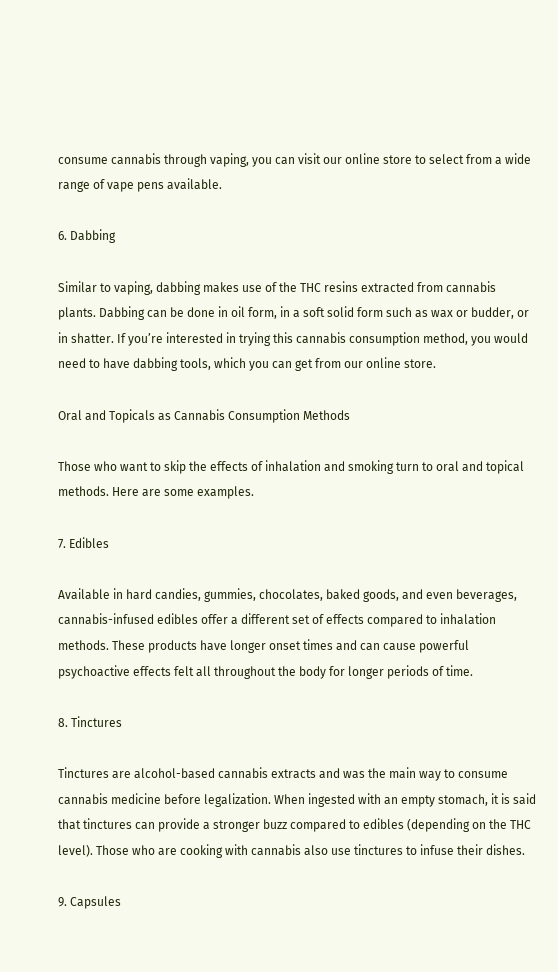consume cannabis through vaping, you can visit our online store to select from a wide range of vape pens available.

6. Dabbing

Similar to vaping, dabbing makes use of the THC resins extracted from cannabis plants. Dabbing can be done in oil form, in a soft solid form such as wax or budder, or in shatter. If you’re interested in trying this cannabis consumption method, you would need to have dabbing tools, which you can get from our online store.

Oral and Topicals as Cannabis Consumption Methods

Those who want to skip the effects of inhalation and smoking turn to oral and topical methods. Here are some examples.

7. Edibles

Available in hard candies, gummies, chocolates, baked goods, and even beverages, cannabis-infused edibles offer a different set of effects compared to inhalation methods. These products have longer onset times and can cause powerful psychoactive effects felt all throughout the body for longer periods of time.

8. Tinctures

Tinctures are alcohol-based cannabis extracts and was the main way to consume cannabis medicine before legalization. When ingested with an empty stomach, it is said that tinctures can provide a stronger buzz compared to edibles (depending on the THC level). Those who are cooking with cannabis also use tinctures to infuse their dishes.

9. Capsules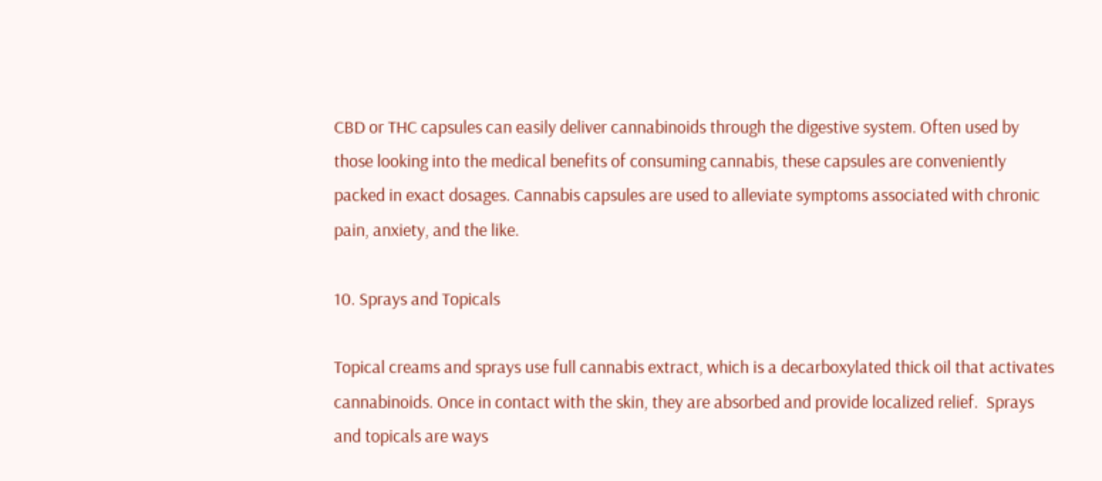CBD or THC capsules can easily deliver cannabinoids through the digestive system. Often used by those looking into the medical benefits of consuming cannabis, these capsules are conveniently packed in exact dosages. Cannabis capsules are used to alleviate symptoms associated with chronic pain, anxiety, and the like.

10. Sprays and Topicals

Topical creams and sprays use full cannabis extract, which is a decarboxylated thick oil that activates cannabinoids. Once in contact with the skin, they are absorbed and provide localized relief.  Sprays and topicals are ways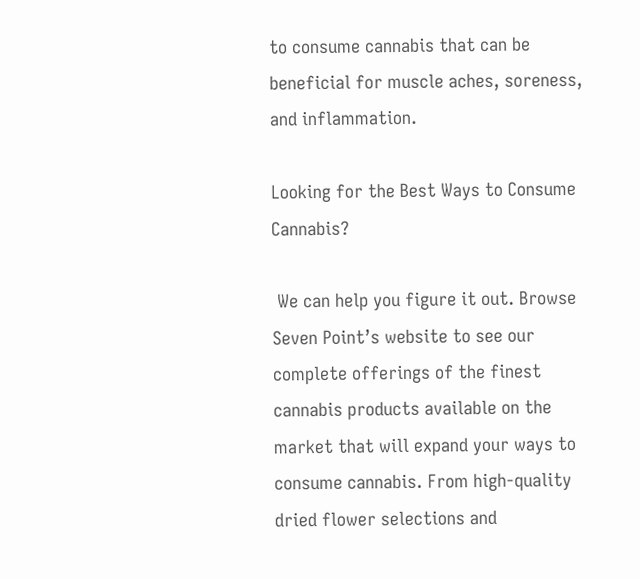to consume cannabis that can be beneficial for muscle aches, soreness, and inflammation.

Looking for the Best Ways to Consume Cannabis?

 We can help you figure it out. Browse Seven Point’s website to see our complete offerings of the finest cannabis products available on the market that will expand your ways to consume cannabis. From high-quality dried flower selections and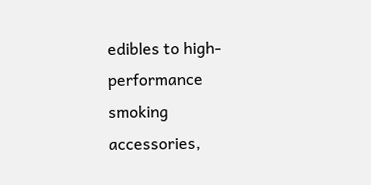edibles to high-performance smoking accessories,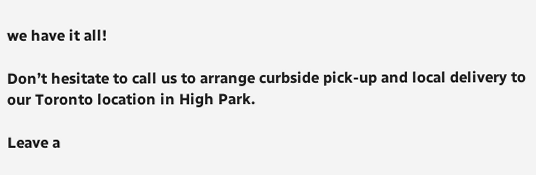we have it all!

Don’t hesitate to call us to arrange curbside pick-up and local delivery to our Toronto location in High Park.

Leave a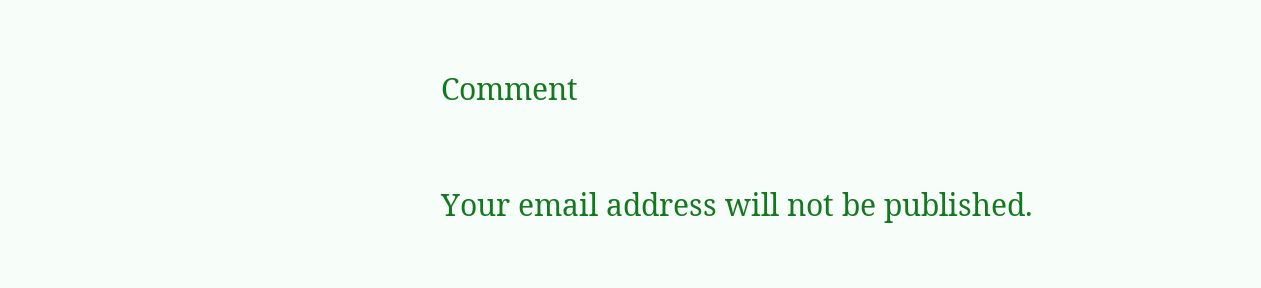Comment

Your email address will not be published.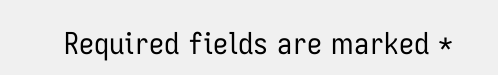Required fields are marked *